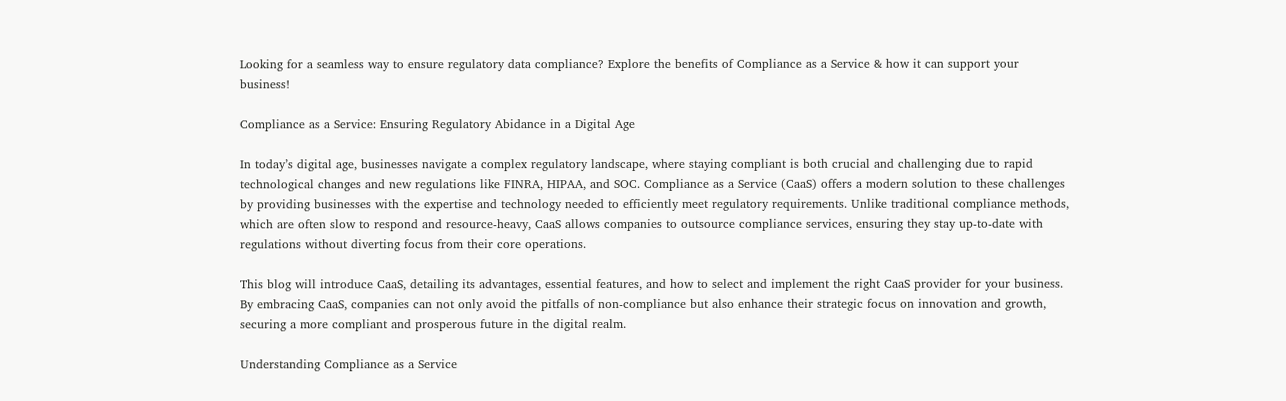Looking for a seamless way to ensure regulatory data compliance? Explore the benefits of Compliance as a Service & how it can support your business!

Compliance as a Service: Ensuring Regulatory Abidance in a Digital Age

In today’s digital age, businesses navigate a complex regulatory landscape, where staying compliant is both crucial and challenging due to rapid technological changes and new regulations like FINRA, HIPAA, and SOC. Compliance as a Service (CaaS) offers a modern solution to these challenges by providing businesses with the expertise and technology needed to efficiently meet regulatory requirements. Unlike traditional compliance methods, which are often slow to respond and resource-heavy, CaaS allows companies to outsource compliance services, ensuring they stay up-to-date with regulations without diverting focus from their core operations.

This blog will introduce CaaS, detailing its advantages, essential features, and how to select and implement the right CaaS provider for your business. By embracing CaaS, companies can not only avoid the pitfalls of non-compliance but also enhance their strategic focus on innovation and growth, securing a more compliant and prosperous future in the digital realm.

Understanding Compliance as a Service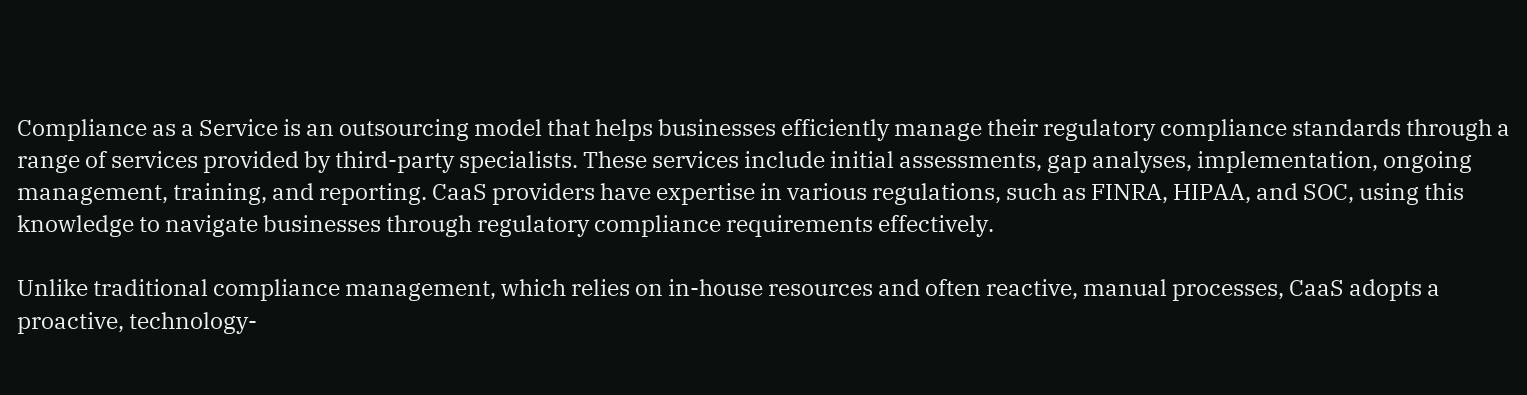Compliance as a Service is an outsourcing model that helps businesses efficiently manage their regulatory compliance standards through a range of services provided by third-party specialists. These services include initial assessments, gap analyses, implementation, ongoing management, training, and reporting. CaaS providers have expertise in various regulations, such as FINRA, HIPAA, and SOC, using this knowledge to navigate businesses through regulatory compliance requirements effectively.

Unlike traditional compliance management, which relies on in-house resources and often reactive, manual processes, CaaS adopts a proactive, technology-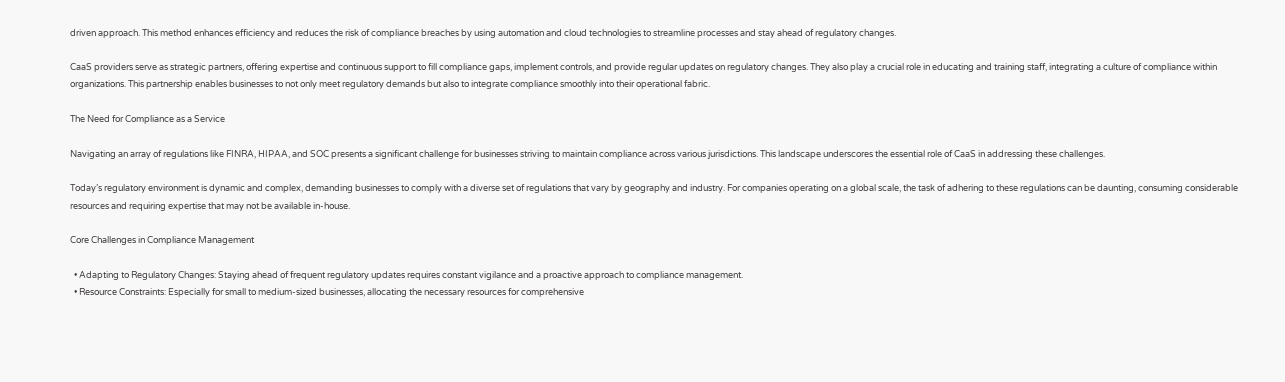driven approach. This method enhances efficiency and reduces the risk of compliance breaches by using automation and cloud technologies to streamline processes and stay ahead of regulatory changes.

CaaS providers serve as strategic partners, offering expertise and continuous support to fill compliance gaps, implement controls, and provide regular updates on regulatory changes. They also play a crucial role in educating and training staff, integrating a culture of compliance within organizations. This partnership enables businesses to not only meet regulatory demands but also to integrate compliance smoothly into their operational fabric.

The Need for Compliance as a Service

Navigating an array of regulations like FINRA, HIPAA, and SOC presents a significant challenge for businesses striving to maintain compliance across various jurisdictions. This landscape underscores the essential role of CaaS in addressing these challenges.

Today’s regulatory environment is dynamic and complex, demanding businesses to comply with a diverse set of regulations that vary by geography and industry. For companies operating on a global scale, the task of adhering to these regulations can be daunting, consuming considerable resources and requiring expertise that may not be available in-house.

Core Challenges in Compliance Management

  • Adapting to Regulatory Changes: Staying ahead of frequent regulatory updates requires constant vigilance and a proactive approach to compliance management.
  • Resource Constraints: Especially for small to medium-sized businesses, allocating the necessary resources for comprehensive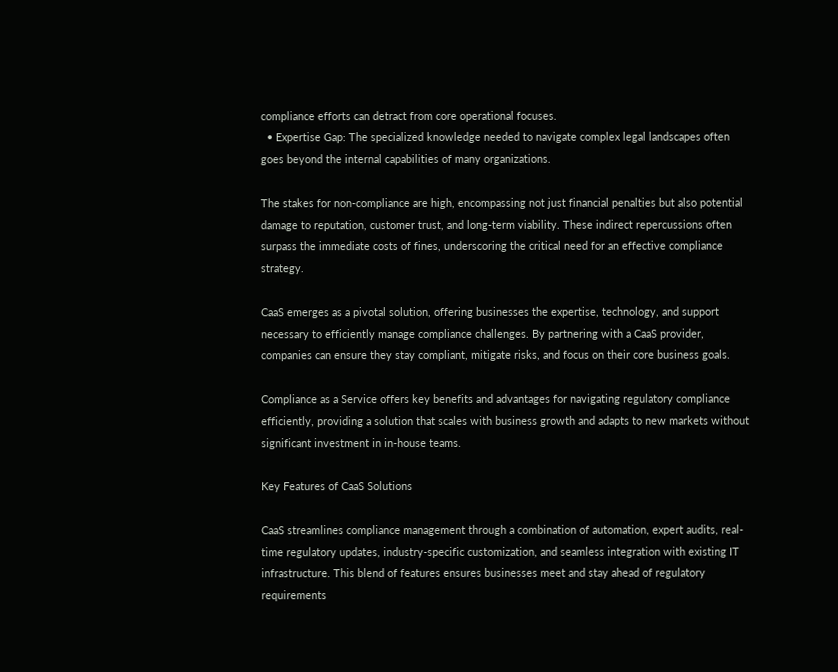compliance efforts can detract from core operational focuses.
  • Expertise Gap: The specialized knowledge needed to navigate complex legal landscapes often goes beyond the internal capabilities of many organizations.

The stakes for non-compliance are high, encompassing not just financial penalties but also potential damage to reputation, customer trust, and long-term viability. These indirect repercussions often surpass the immediate costs of fines, underscoring the critical need for an effective compliance strategy.

CaaS emerges as a pivotal solution, offering businesses the expertise, technology, and support necessary to efficiently manage compliance challenges. By partnering with a CaaS provider, companies can ensure they stay compliant, mitigate risks, and focus on their core business goals.

Compliance as a Service offers key benefits and advantages for navigating regulatory compliance efficiently, providing a solution that scales with business growth and adapts to new markets without significant investment in in-house teams.

Key Features of CaaS Solutions

CaaS streamlines compliance management through a combination of automation, expert audits, real-time regulatory updates, industry-specific customization, and seamless integration with existing IT infrastructure. This blend of features ensures businesses meet and stay ahead of regulatory requirements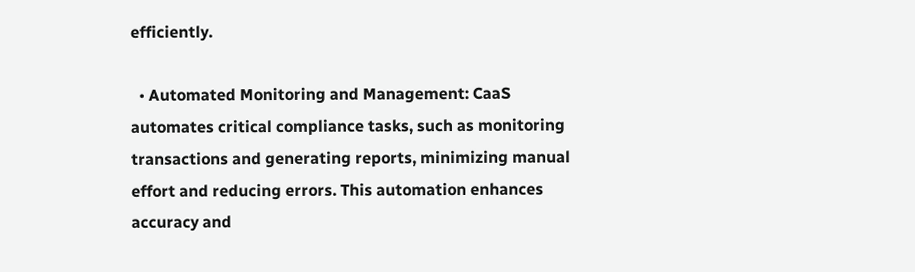efficiently.

  • Automated Monitoring and Management: CaaS automates critical compliance tasks, such as monitoring transactions and generating reports, minimizing manual effort and reducing errors. This automation enhances accuracy and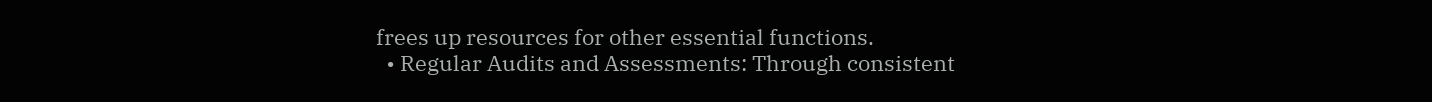frees up resources for other essential functions.
  • Regular Audits and Assessments: Through consistent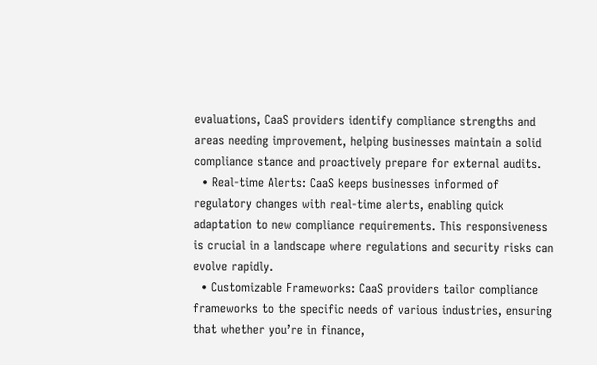evaluations, CaaS providers identify compliance strengths and areas needing improvement, helping businesses maintain a solid compliance stance and proactively prepare for external audits.
  • Real-time Alerts: CaaS keeps businesses informed of regulatory changes with real-time alerts, enabling quick adaptation to new compliance requirements. This responsiveness is crucial in a landscape where regulations and security risks can evolve rapidly.
  • Customizable Frameworks: CaaS providers tailor compliance frameworks to the specific needs of various industries, ensuring that whether you’re in finance,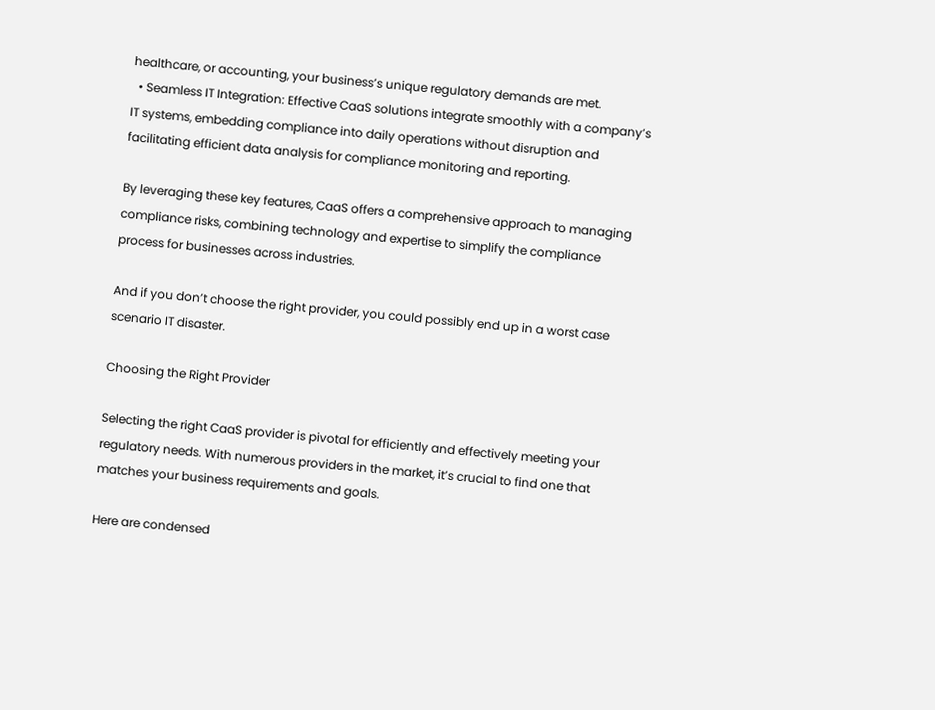healthcare, or accounting, your business’s unique regulatory demands are met.
  • Seamless IT Integration: Effective CaaS solutions integrate smoothly with a company’s IT systems, embedding compliance into daily operations without disruption and facilitating efficient data analysis for compliance monitoring and reporting.

By leveraging these key features, CaaS offers a comprehensive approach to managing compliance risks, combining technology and expertise to simplify the compliance process for businesses across industries.

And if you don’t choose the right provider, you could possibly end up in a worst case scenario IT disaster.

Choosing the Right Provider

Selecting the right CaaS provider is pivotal for efficiently and effectively meeting your regulatory needs. With numerous providers in the market, it’s crucial to find one that matches your business requirements and goals.

Here are condensed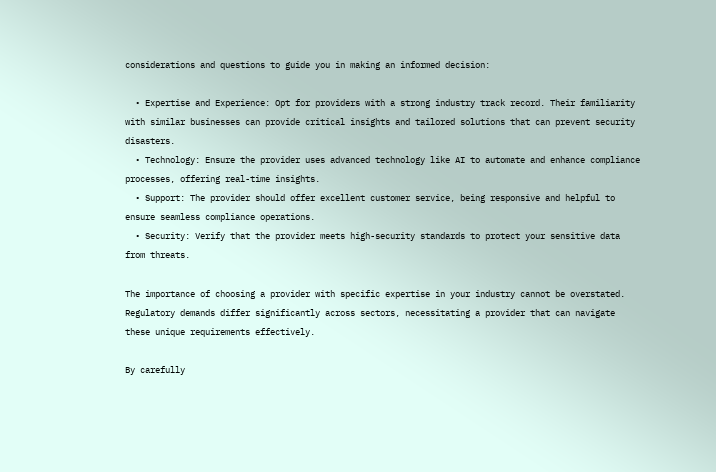considerations and questions to guide you in making an informed decision:

  • Expertise and Experience: Opt for providers with a strong industry track record. Their familiarity with similar businesses can provide critical insights and tailored solutions that can prevent security disasters.
  • Technology: Ensure the provider uses advanced technology like AI to automate and enhance compliance processes, offering real-time insights.
  • Support: The provider should offer excellent customer service, being responsive and helpful to ensure seamless compliance operations.
  • Security: Verify that the provider meets high-security standards to protect your sensitive data from threats.

The importance of choosing a provider with specific expertise in your industry cannot be overstated. Regulatory demands differ significantly across sectors, necessitating a provider that can navigate these unique requirements effectively.

By carefully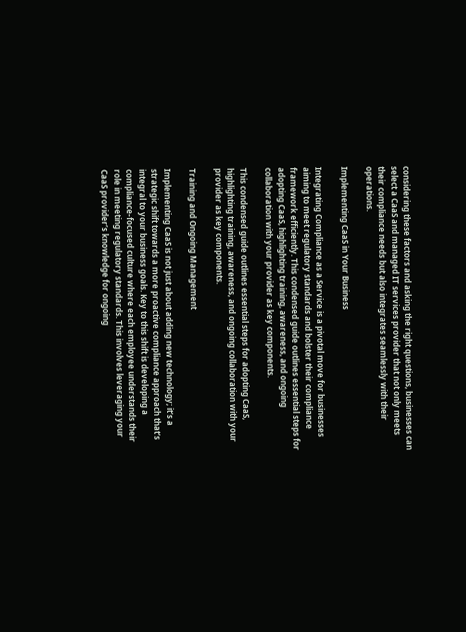considering these factors and asking the right questions, businesses can select a CaaS and managed IT services provider that not only meets their compliance needs but also integrates seamlessly with their operations.

Implementing CaaS in Your Business

Integrating Compliance as a Service is a pivotal move for businesses aiming to meet regulatory standards and bolster their compliance framework efficiently. This condensed guide outlines essential steps for adopting CaaS, highlighting training, awareness, and ongoing collaboration with your provider as key components.

This condensed guide outlines essential steps for adopting CaaS, highlighting training, awareness, and ongoing collaboration with your provider as key components.

Training and Ongoing Management

Implementing CaaS is not just about adding new technology; it’s a strategic shift towards a more proactive compliance approach that’s integral to your business goals. Key to this shift is developing a compliance-focused culture where each employee understands their role in meeting regulatory standards. This involves leveraging your CaaS provider’s knowledge for ongoing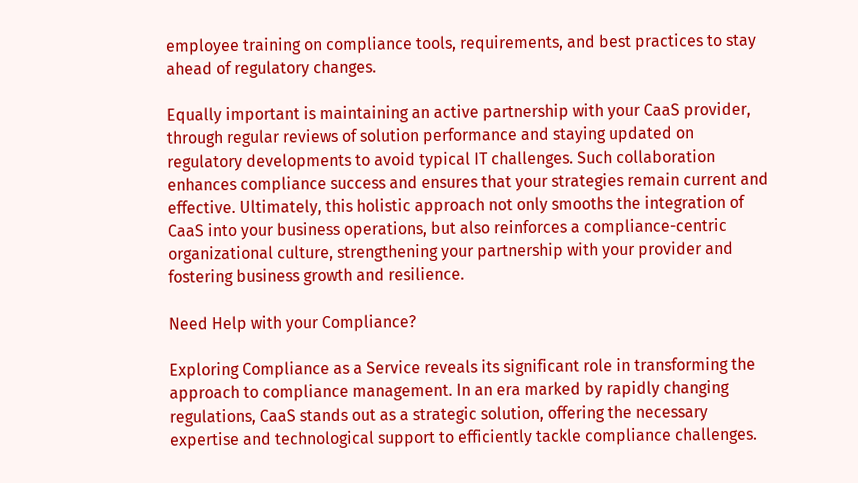employee training on compliance tools, requirements, and best practices to stay ahead of regulatory changes.

Equally important is maintaining an active partnership with your CaaS provider, through regular reviews of solution performance and staying updated on regulatory developments to avoid typical IT challenges. Such collaboration enhances compliance success and ensures that your strategies remain current and effective. Ultimately, this holistic approach not only smooths the integration of CaaS into your business operations, but also reinforces a compliance-centric organizational culture, strengthening your partnership with your provider and fostering business growth and resilience.

Need Help with your Compliance?

Exploring Compliance as a Service reveals its significant role in transforming the approach to compliance management. In an era marked by rapidly changing regulations, CaaS stands out as a strategic solution, offering the necessary expertise and technological support to efficiently tackle compliance challenges.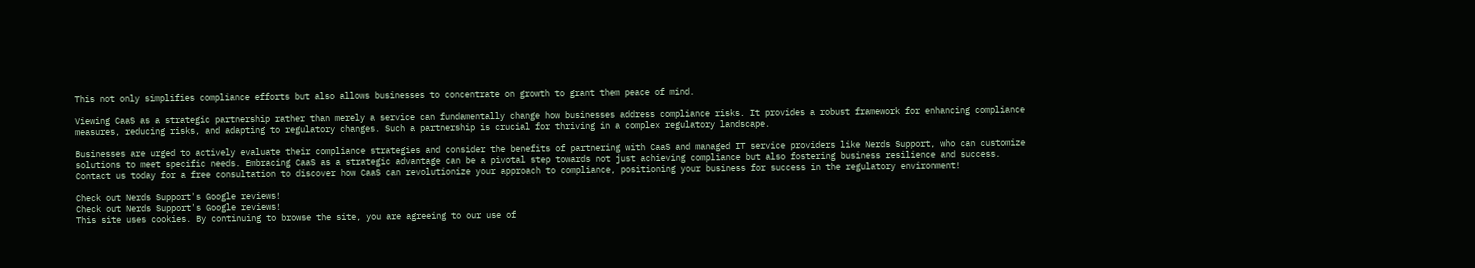This not only simplifies compliance efforts but also allows businesses to concentrate on growth to grant them peace of mind.

Viewing CaaS as a strategic partnership rather than merely a service can fundamentally change how businesses address compliance risks. It provides a robust framework for enhancing compliance measures, reducing risks, and adapting to regulatory changes. Such a partnership is crucial for thriving in a complex regulatory landscape.

Businesses are urged to actively evaluate their compliance strategies and consider the benefits of partnering with CaaS and managed IT service providers like Nerds Support, who can customize solutions to meet specific needs. Embracing CaaS as a strategic advantage can be a pivotal step towards not just achieving compliance but also fostering business resilience and success. Contact us today for a free consultation to discover how CaaS can revolutionize your approach to compliance, positioning your business for success in the regulatory environment!

Check out Nerds Support's Google reviews!
Check out Nerds Support's Google reviews!
This site uses cookies. By continuing to browse the site, you are agreeing to our use of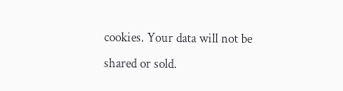cookies. Your data will not be shared or sold.